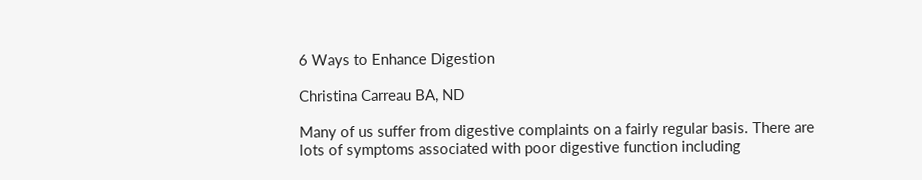6 Ways to Enhance Digestion

Christina Carreau BA, ND

Many of us suffer from digestive complaints on a fairly regular basis. There are lots of symptoms associated with poor digestive function including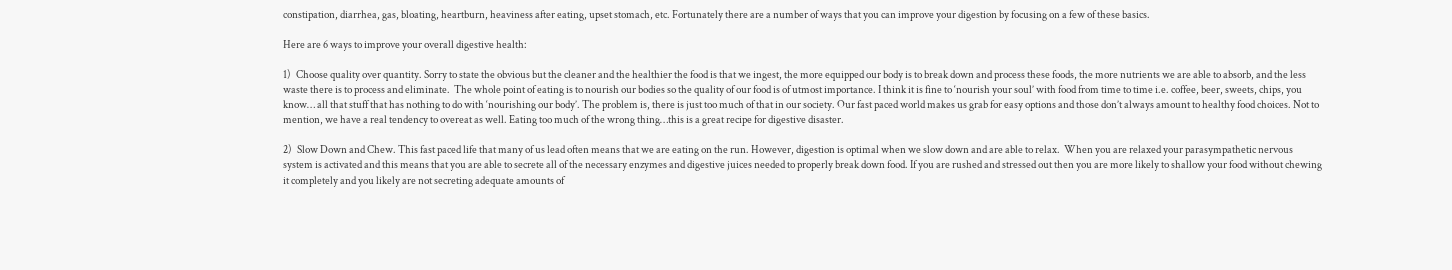constipation, diarrhea, gas, bloating, heartburn, heaviness after eating, upset stomach, etc. Fortunately there are a number of ways that you can improve your digestion by focusing on a few of these basics.

Here are 6 ways to improve your overall digestive health:

1)   Choose quality over quantity. Sorry to state the obvious but the cleaner and the healthier the food is that we ingest, the more equipped our body is to break down and process these foods, the more nutrients we are able to absorb, and the less waste there is to process and eliminate.  The whole point of eating is to nourish our bodies so the quality of our food is of utmost importance. I think it is fine to ‘nourish your soul’ with food from time to time i.e. coffee, beer, sweets, chips, you know… all that stuff that has nothing to do with ‘nourishing our body’. The problem is, there is just too much of that in our society. Our fast paced world makes us grab for easy options and those don’t always amount to healthy food choices. Not to mention, we have a real tendency to overeat as well. Eating too much of the wrong thing…this is a great recipe for digestive disaster.

2)   Slow Down and Chew. This fast paced life that many of us lead often means that we are eating on the run. However, digestion is optimal when we slow down and are able to relax.  When you are relaxed your parasympathetic nervous system is activated and this means that you are able to secrete all of the necessary enzymes and digestive juices needed to properly break down food. If you are rushed and stressed out then you are more likely to shallow your food without chewing it completely and you likely are not secreting adequate amounts of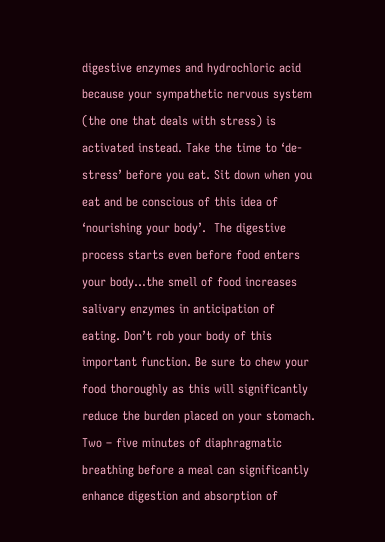digestive enzymes and hydrochloric acid because your sympathetic nervous system (the one that deals with stress) is activated instead. Take the time to ‘de-stress’ before you eat. Sit down when you eat and be conscious of this idea of ‘nourishing your body’.  The digestive process starts even before food enters your body…the smell of food increases salivary enzymes in anticipation of eating. Don’t rob your body of this important function. Be sure to chew your food thoroughly as this will significantly reduce the burden placed on your stomach. Two – five minutes of diaphragmatic breathing before a meal can significantly enhance digestion and absorption of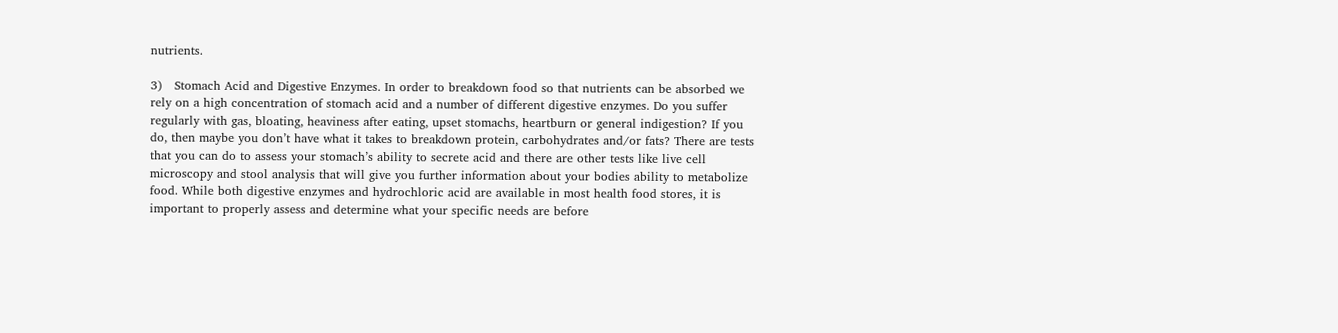nutrients.

3)   Stomach Acid and Digestive Enzymes. In order to breakdown food so that nutrients can be absorbed we rely on a high concentration of stomach acid and a number of different digestive enzymes. Do you suffer regularly with gas, bloating, heaviness after eating, upset stomachs, heartburn or general indigestion? If you do, then maybe you don’t have what it takes to breakdown protein, carbohydrates and/or fats? There are tests that you can do to assess your stomach’s ability to secrete acid and there are other tests like live cell microscopy and stool analysis that will give you further information about your bodies ability to metabolize food. While both digestive enzymes and hydrochloric acid are available in most health food stores, it is important to properly assess and determine what your specific needs are before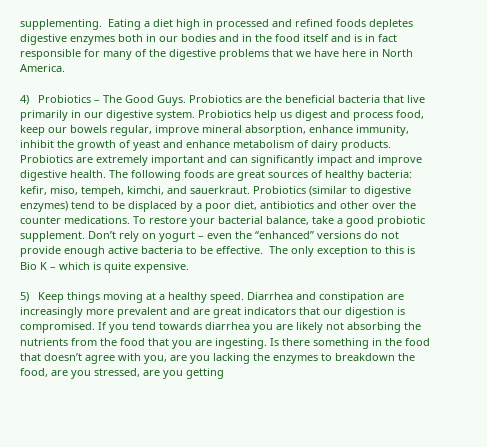supplementing.  Eating a diet high in processed and refined foods depletes digestive enzymes both in our bodies and in the food itself and is in fact responsible for many of the digestive problems that we have here in North America.

4)   Probiotics – The Good Guys. Probiotics are the beneficial bacteria that live primarily in our digestive system. Probiotics help us digest and process food, keep our bowels regular, improve mineral absorption, enhance immunity, inhibit the growth of yeast and enhance metabolism of dairy products. Probiotics are extremely important and can significantly impact and improve digestive health. The following foods are great sources of healthy bacteria: kefir, miso, tempeh, kimchi, and sauerkraut. Probiotics (similar to digestive enzymes) tend to be displaced by a poor diet, antibiotics and other over the counter medications. To restore your bacterial balance, take a good probiotic supplement. Don’t rely on yogurt – even the “enhanced” versions do not provide enough active bacteria to be effective.  The only exception to this is Bio K – which is quite expensive.

5)   Keep things moving at a healthy speed. Diarrhea and constipation are increasingly more prevalent and are great indicators that our digestion is compromised. If you tend towards diarrhea you are likely not absorbing the nutrients from the food that you are ingesting. Is there something in the food that doesn’t agree with you, are you lacking the enzymes to breakdown the food, are you stressed, are you getting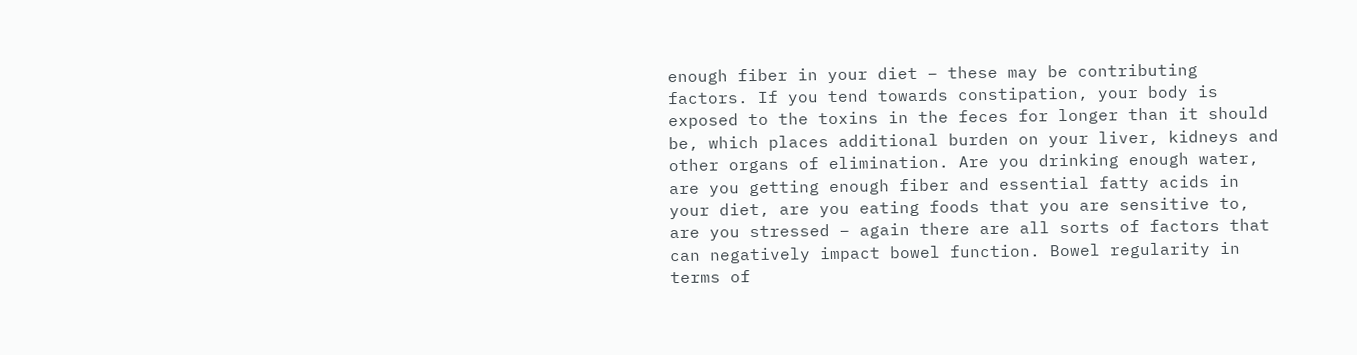enough fiber in your diet – these may be contributing factors. If you tend towards constipation, your body is exposed to the toxins in the feces for longer than it should be, which places additional burden on your liver, kidneys and other organs of elimination. Are you drinking enough water, are you getting enough fiber and essential fatty acids in your diet, are you eating foods that you are sensitive to, are you stressed – again there are all sorts of factors that can negatively impact bowel function. Bowel regularity in terms of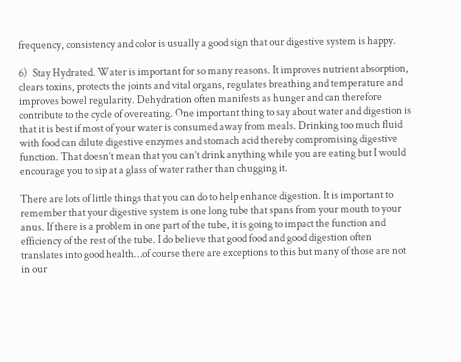frequency, consistency and color is usually a good sign that our digestive system is happy.

6)   Stay Hydrated. Water is important for so many reasons. It improves nutrient absorption, clears toxins, protects the joints and vital organs, regulates breathing and temperature and improves bowel regularity. Dehydration often manifests as hunger and can therefore contribute to the cycle of overeating. One important thing to say about water and digestion is that it is best if most of your water is consumed away from meals. Drinking too much fluid with food can dilute digestive enzymes and stomach acid thereby compromising digestive function. That doesn’t mean that you can’t drink anything while you are eating but I would encourage you to sip at a glass of water rather than chugging it.

There are lots of little things that you can do to help enhance digestion. It is important to remember that your digestive system is one long tube that spans from your mouth to your anus. If there is a problem in one part of the tube, it is going to impact the function and efficiency of the rest of the tube. I do believe that good food and good digestion often translates into good health…of course there are exceptions to this but many of those are not in our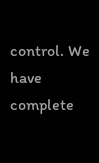control. We have complete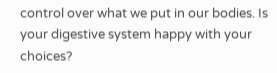control over what we put in our bodies. Is your digestive system happy with your choices?